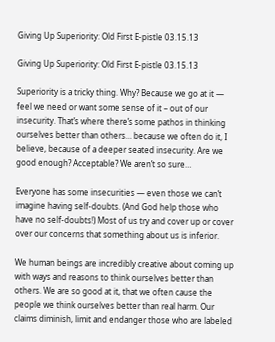Giving Up Superiority: Old First E-pistle 03.15.13

Giving Up Superiority: Old First E-pistle 03.15.13

Superiority is a tricky thing. Why? Because we go at it — feel we need or want some sense of it – out of our insecurity. That’s where there’s some pathos in thinking ourselves better than others… because we often do it, I believe, because of a deeper seated insecurity. Are we good enough? Acceptable? We aren’t so sure…

Everyone has some insecurities — even those we can’t imagine having self-doubts. (And God help those who have no self-doubts!) Most of us try and cover up or cover over our concerns that something about us is inferior.

We human beings are incredibly creative about coming up with ways and reasons to think ourselves better than others. We are so good at it, that we often cause the people we think ourselves better than real harm. Our claims diminish, limit and endanger those who are labeled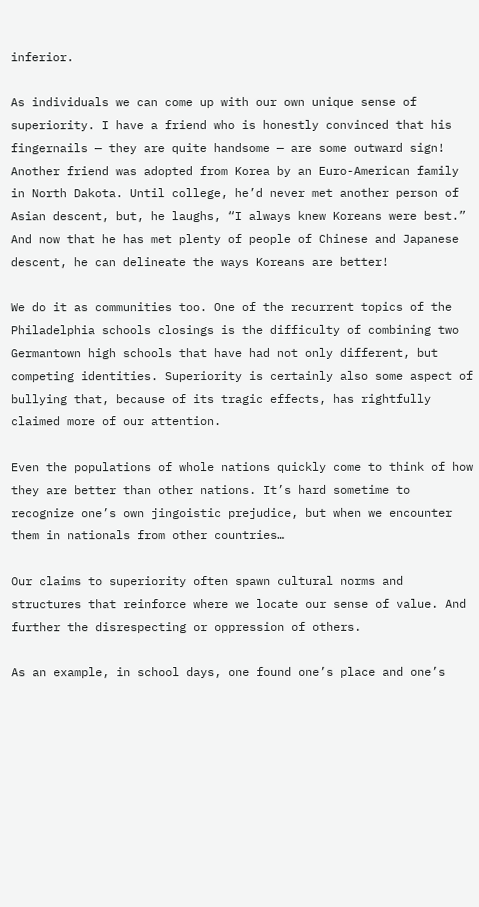inferior.

As individuals we can come up with our own unique sense of superiority. I have a friend who is honestly convinced that his fingernails — they are quite handsome — are some outward sign! Another friend was adopted from Korea by an Euro-American family in North Dakota. Until college, he’d never met another person of Asian descent, but, he laughs, “I always knew Koreans were best.” And now that he has met plenty of people of Chinese and Japanese descent, he can delineate the ways Koreans are better!

We do it as communities too. One of the recurrent topics of the Philadelphia schools closings is the difficulty of combining two Germantown high schools that have had not only different, but competing identities. Superiority is certainly also some aspect of bullying that, because of its tragic effects, has rightfully claimed more of our attention.

Even the populations of whole nations quickly come to think of how they are better than other nations. It’s hard sometime to recognize one’s own jingoistic prejudice, but when we encounter them in nationals from other countries…

Our claims to superiority often spawn cultural norms and structures that reinforce where we locate our sense of value. And further the disrespecting or oppression of others.

As an example, in school days, one found one’s place and one’s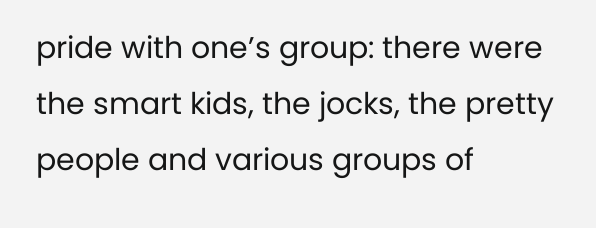pride with one’s group: there were the smart kids, the jocks, the pretty people and various groups of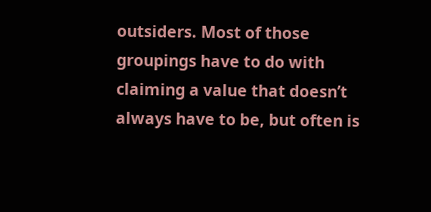outsiders. Most of those groupings have to do with claiming a value that doesn’t always have to be, but often is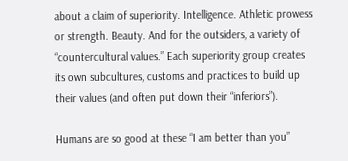about a claim of superiority. Intelligence. Athletic prowess or strength. Beauty. And for the outsiders, a variety of “countercultural values.” Each superiority group creates its own subcultures, customs and practices to build up their values (and often put down their “inferiors”).

Humans are so good at these “I am better than you”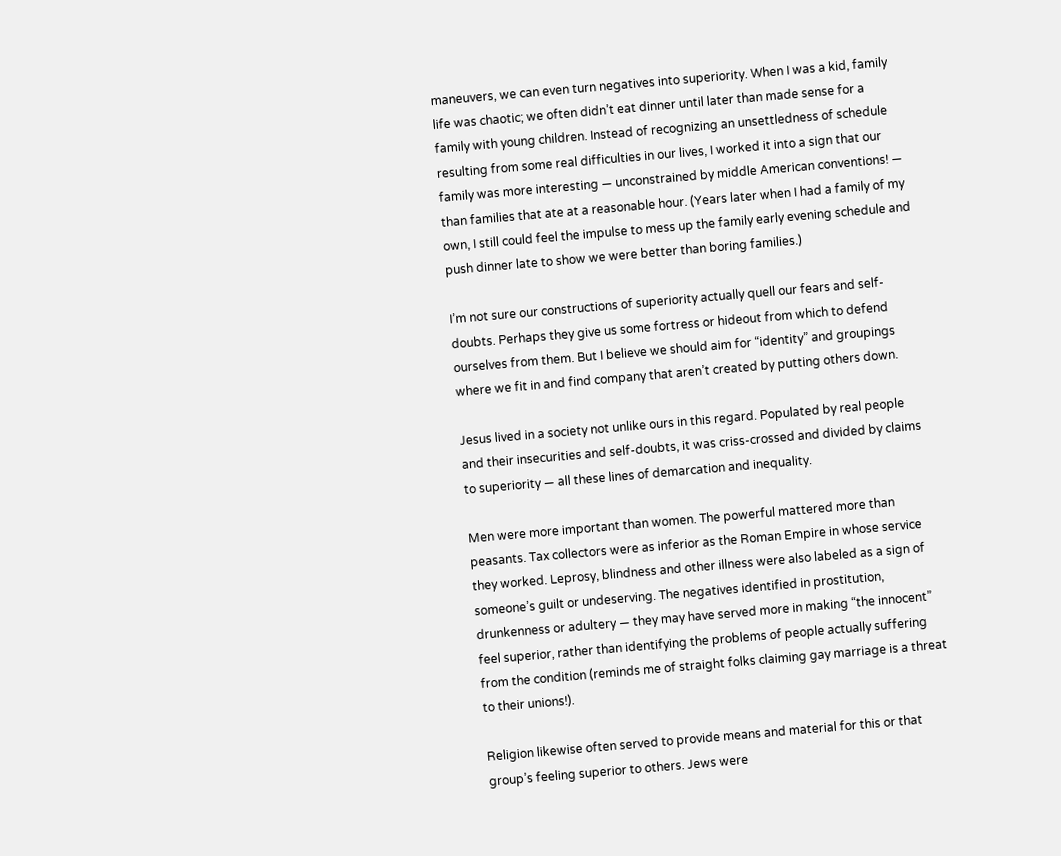maneuvers, we can even turn negatives into superiority. When I was a kid, family life was chaotic; we often didn’t eat dinner until later than made sense for a family with young children. Instead of recognizing an unsettledness of schedule resulting from some real difficulties in our lives, I worked it into a sign that our family was more interesting — unconstrained by middle American conventions! — than families that ate at a reasonable hour. (Years later when I had a family of my own, I still could feel the impulse to mess up the family early evening schedule and push dinner late to show we were better than boring families.)

I’m not sure our constructions of superiority actually quell our fears and self-doubts. Perhaps they give us some fortress or hideout from which to defend ourselves from them. But I believe we should aim for “identity” and groupings where we fit in and find company that aren’t created by putting others down.

Jesus lived in a society not unlike ours in this regard. Populated by real people and their insecurities and self-doubts, it was criss-crossed and divided by claims to superiority — all these lines of demarcation and inequality.

Men were more important than women. The powerful mattered more than peasants. Tax collectors were as inferior as the Roman Empire in whose service they worked. Leprosy, blindness and other illness were also labeled as a sign of someone’s guilt or undeserving. The negatives identified in prostitution, drunkenness or adultery — they may have served more in making “the innocent” feel superior, rather than identifying the problems of people actually suffering from the condition (reminds me of straight folks claiming gay marriage is a threat to their unions!).

Religion likewise often served to provide means and material for this or that group’s feeling superior to others. Jews were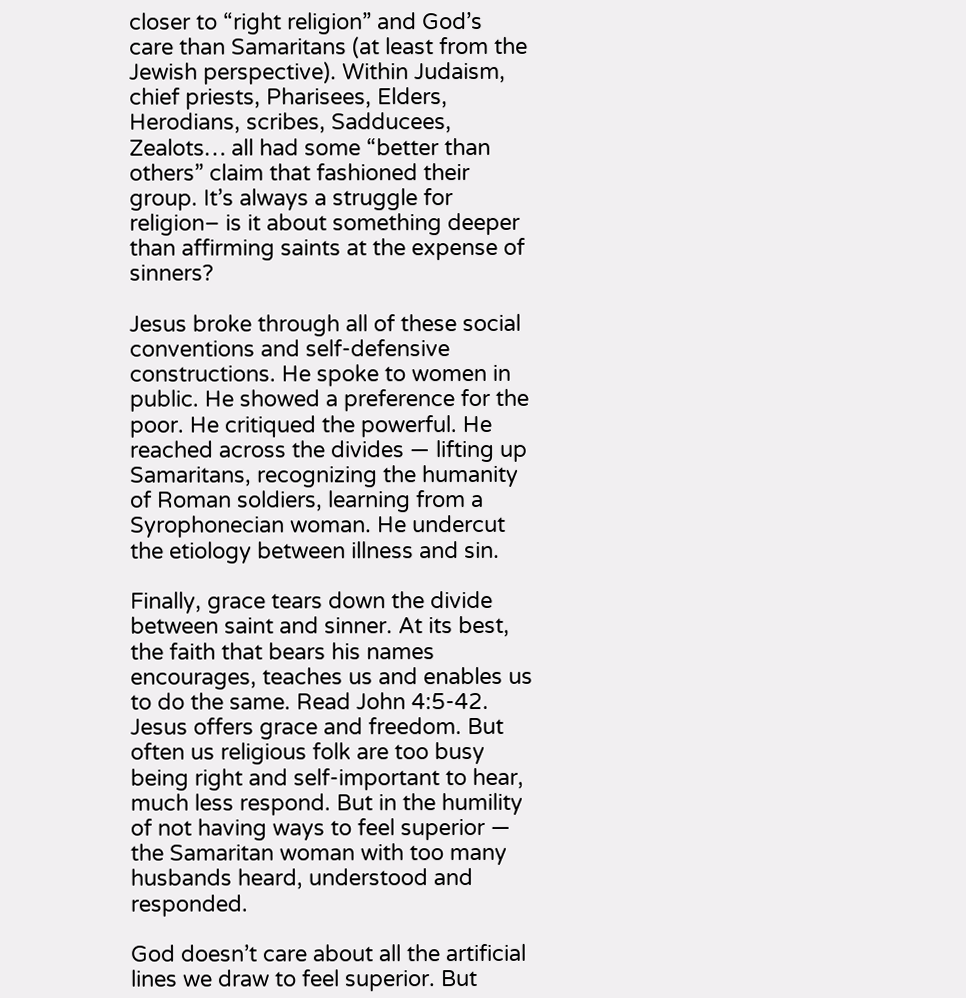closer to “right religion” and God’s care than Samaritans (at least from the Jewish perspective). Within Judaism, chief priests, Pharisees, Elders, Herodians, scribes, Sadducees, Zealots… all had some “better than others” claim that fashioned their group. It’s always a struggle for religion– is it about something deeper than affirming saints at the expense of sinners?

Jesus broke through all of these social conventions and self-defensive constructions. He spoke to women in public. He showed a preference for the poor. He critiqued the powerful. He reached across the divides — lifting up Samaritans, recognizing the humanity of Roman soldiers, learning from a Syrophonecian woman. He undercut the etiology between illness and sin.

Finally, grace tears down the divide between saint and sinner. At its best, the faith that bears his names encourages, teaches us and enables us to do the same. Read John 4:5-42. Jesus offers grace and freedom. But often us religious folk are too busy being right and self-important to hear, much less respond. But in the humility of not having ways to feel superior — the Samaritan woman with too many husbands heard, understood and responded.

God doesn’t care about all the artificial lines we draw to feel superior. But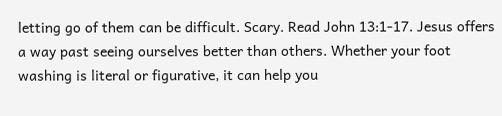letting go of them can be difficult. Scary. Read John 13:1-17. Jesus offers a way past seeing ourselves better than others. Whether your foot washing is literal or figurative, it can help you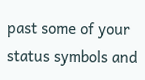past some of your status symbols and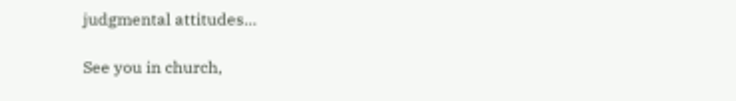judgmental attitudes…

See you in church,